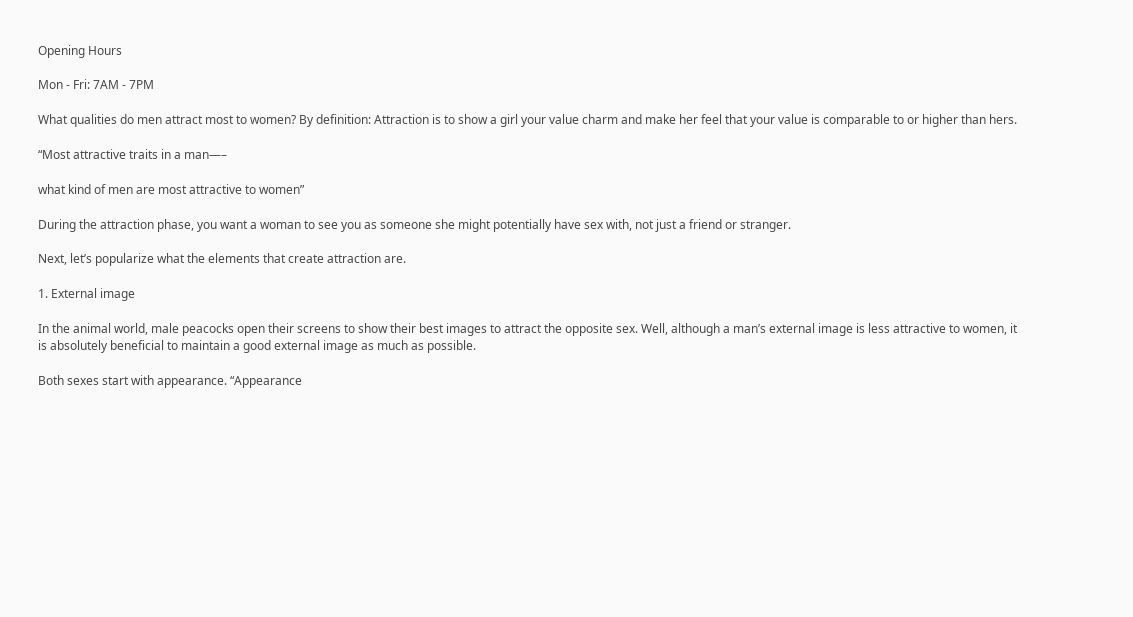Opening Hours

Mon - Fri: 7AM - 7PM

What qualities do men attract most to women? By definition: Attraction is to show a girl your value charm and make her feel that your value is comparable to or higher than hers.

“Most attractive traits in a man—–

what kind of men are most attractive to women”

During the attraction phase, you want a woman to see you as someone she might potentially have sex with, not just a friend or stranger.

Next, let’s popularize what the elements that create attraction are.

1. External image

In the animal world, male peacocks open their screens to show their best images to attract the opposite sex. Well, although a man’s external image is less attractive to women, it is absolutely beneficial to maintain a good external image as much as possible.

Both sexes start with appearance. “Appearance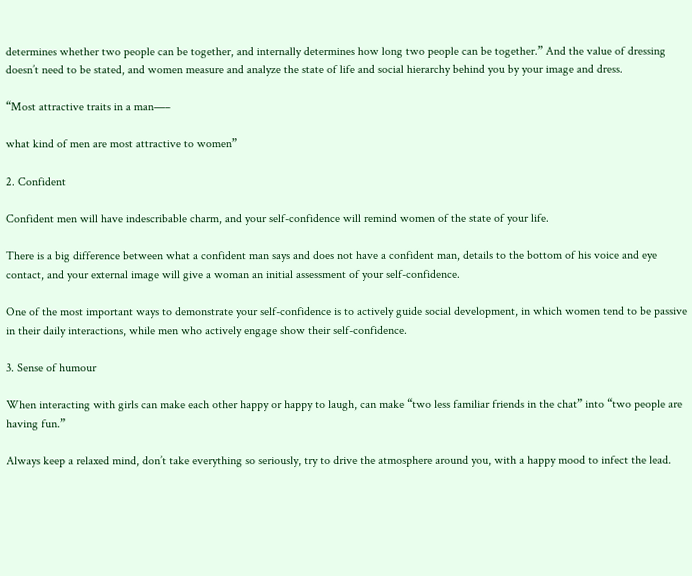determines whether two people can be together, and internally determines how long two people can be together.” And the value of dressing doesn’t need to be stated, and women measure and analyze the state of life and social hierarchy behind you by your image and dress.

“Most attractive traits in a man—–

what kind of men are most attractive to women”

2. Confident

Confident men will have indescribable charm, and your self-confidence will remind women of the state of your life.

There is a big difference between what a confident man says and does not have a confident man, details to the bottom of his voice and eye contact, and your external image will give a woman an initial assessment of your self-confidence.

One of the most important ways to demonstrate your self-confidence is to actively guide social development, in which women tend to be passive in their daily interactions, while men who actively engage show their self-confidence.

3. Sense of humour

When interacting with girls can make each other happy or happy to laugh, can make “two less familiar friends in the chat” into “two people are having fun.”

Always keep a relaxed mind, don’t take everything so seriously, try to drive the atmosphere around you, with a happy mood to infect the lead.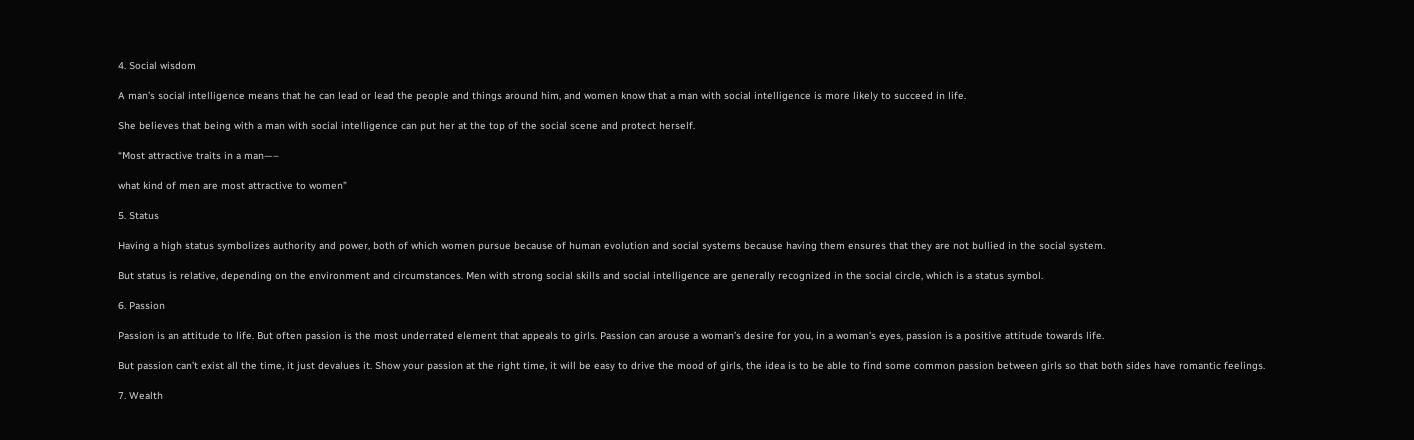4. Social wisdom

A man’s social intelligence means that he can lead or lead the people and things around him, and women know that a man with social intelligence is more likely to succeed in life.

She believes that being with a man with social intelligence can put her at the top of the social scene and protect herself.

“Most attractive traits in a man—–

what kind of men are most attractive to women”

5. Status

Having a high status symbolizes authority and power, both of which women pursue because of human evolution and social systems because having them ensures that they are not bullied in the social system.

But status is relative, depending on the environment and circumstances. Men with strong social skills and social intelligence are generally recognized in the social circle, which is a status symbol.

6. Passion

Passion is an attitude to life. But often passion is the most underrated element that appeals to girls. Passion can arouse a woman’s desire for you, in a woman’s eyes, passion is a positive attitude towards life.

But passion can’t exist all the time, it just devalues it. Show your passion at the right time, it will be easy to drive the mood of girls, the idea is to be able to find some common passion between girls so that both sides have romantic feelings.

7. Wealth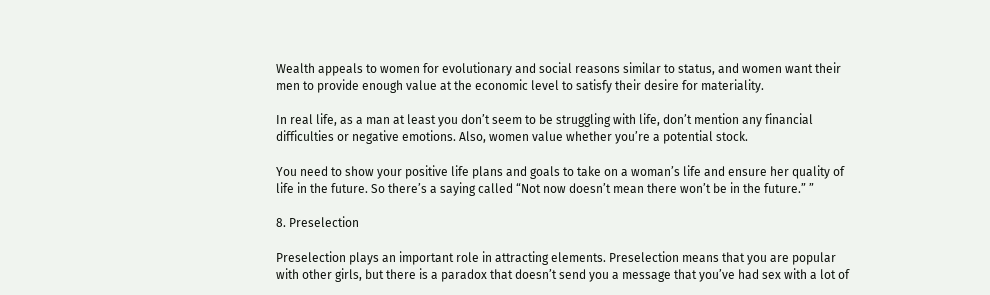Wealth appeals to women for evolutionary and social reasons similar to status, and women want their men to provide enough value at the economic level to satisfy their desire for materiality.

In real life, as a man at least you don’t seem to be struggling with life, don’t mention any financial difficulties or negative emotions. Also, women value whether you’re a potential stock.

You need to show your positive life plans and goals to take on a woman’s life and ensure her quality of life in the future. So there’s a saying called “Not now doesn’t mean there won’t be in the future.” ”

8. Preselection

Preselection plays an important role in attracting elements. Preselection means that you are popular with other girls, but there is a paradox that doesn’t send you a message that you’ve had sex with a lot of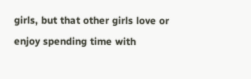girls, but that other girls love or enjoy spending time with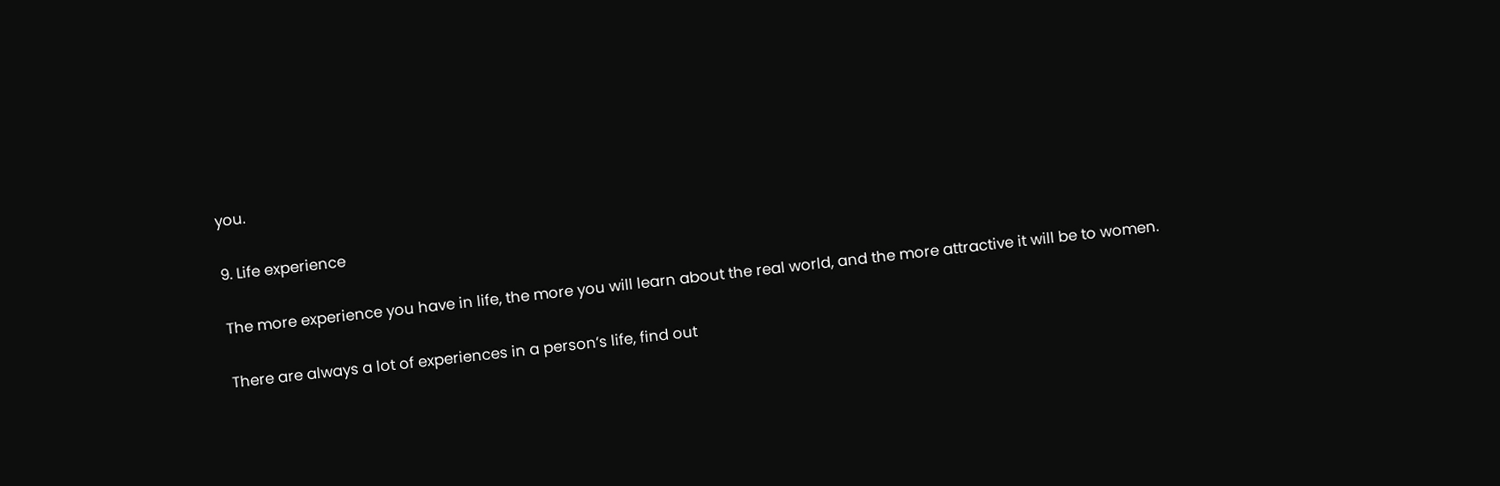you.

9. Life experience

The more experience you have in life, the more you will learn about the real world, and the more attractive it will be to women.

There are always a lot of experiences in a person’s life, find out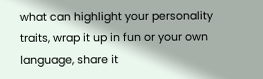what can highlight your personality traits, wrap it up in fun or your own language, share it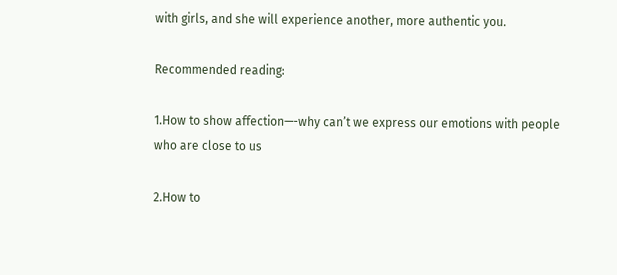with girls, and she will experience another, more authentic you.

Recommended reading:

1.How to show affection—-why can’t we express our emotions with people who are close to us

2.How to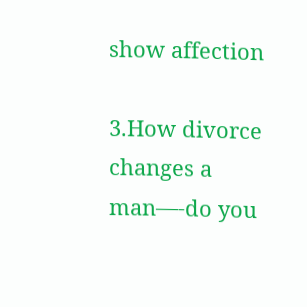show affection

3.How divorce changes a man—-do you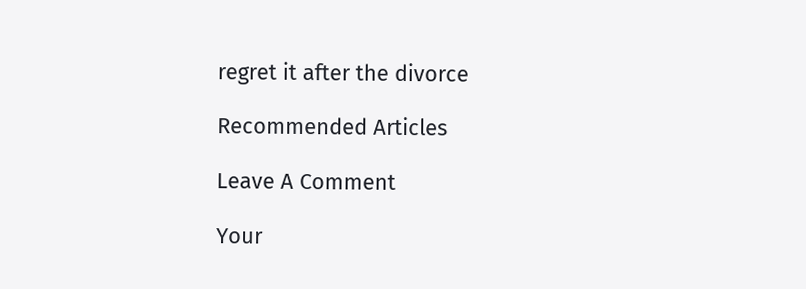regret it after the divorce

Recommended Articles

Leave A Comment

Your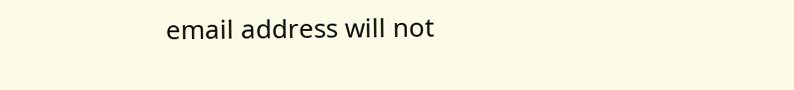email address will not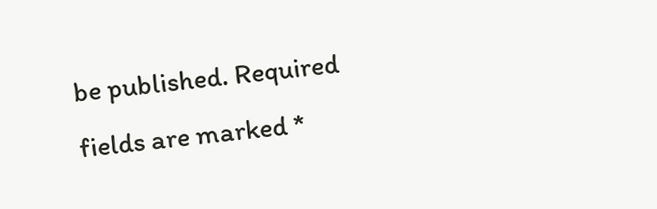be published. Required fields are marked *